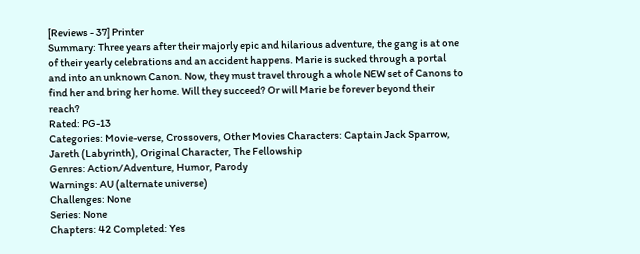[Reviews - 37] Printer
Summary: Three years after their majorly epic and hilarious adventure, the gang is at one of their yearly celebrations and an accident happens. Marie is sucked through a portal and into an unknown Canon. Now, they must travel through a whole NEW set of Canons to find her and bring her home. Will they succeed? Or will Marie be forever beyond their reach?
Rated: PG-13
Categories: Movie-verse, Crossovers, Other Movies Characters: Captain Jack Sparrow, Jareth (Labyrinth), Original Character, The Fellowship
Genres: Action/Adventure, Humor, Parody
Warnings: AU (alternate universe)
Challenges: None
Series: None
Chapters: 42 Completed: Yes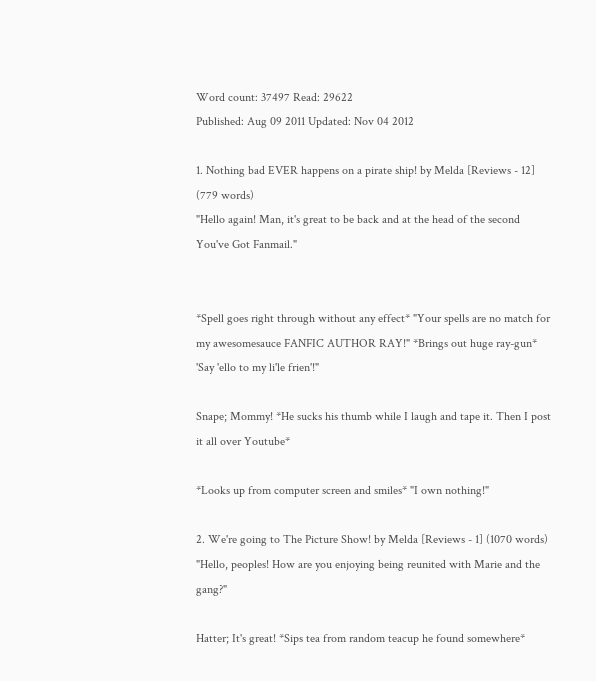Word count: 37497 Read: 29622
Published: Aug 09 2011 Updated: Nov 04 2012

1. Nothing bad EVER happens on a pirate ship! by Melda [Reviews - 12] (779 words)
"Hello again! Man, it's great to be back and at the head of the second You've Got Fanmail."


*Spell goes right through without any effect* "Your spells are no match for my awesomesauce FANFIC AUTHOR RAY!" *Brings out huge ray-gun* 'Say 'ello to my li'le frien'!"

Snape; Mommy! *He sucks his thumb while I laugh and tape it. Then I post it all over Youtube*

*Looks up from computer screen and smiles* "I own nothing!"

2. We're going to The Picture Show! by Melda [Reviews - 1] (1070 words)
"Hello, peoples! How are you enjoying being reunited with Marie and the gang?"

Hatter; It's great! *Sips tea from random teacup he found somewhere*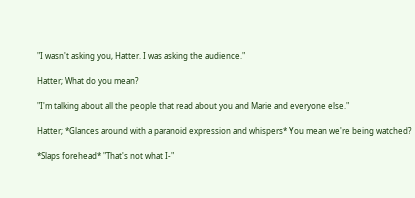"I wasn't asking you, Hatter. I was asking the audience."

Hatter; What do you mean?

"I'm talking about all the people that read about you and Marie and everyone else."

Hatter; *Glances around with a paranoid expression and whispers* You mean we're being watched?

*Slaps forehead* "That's not what I-"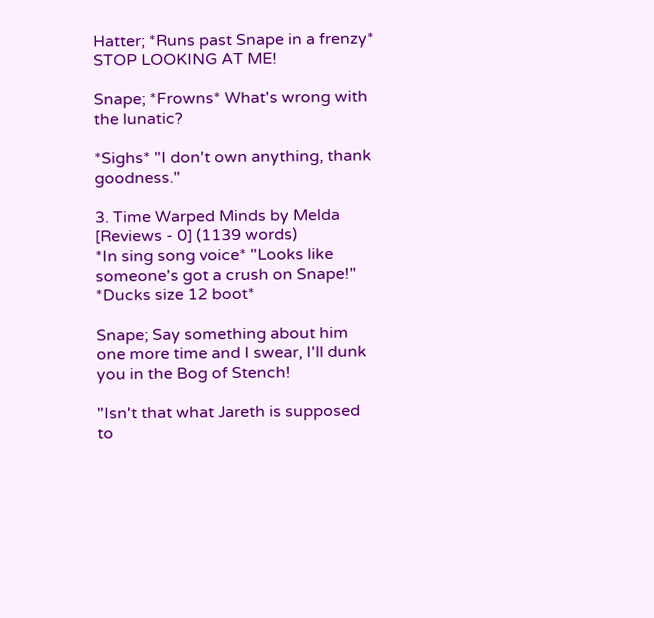Hatter; *Runs past Snape in a frenzy* STOP LOOKING AT ME!

Snape; *Frowns* What's wrong with the lunatic?

*Sighs* "I don't own anything, thank goodness."

3. Time Warped Minds by Melda [Reviews - 0] (1139 words)
*In sing song voice* "Looks like someone's got a crush on Snape!" *Ducks size 12 boot*

Snape; Say something about him one more time and I swear, I'll dunk you in the Bog of Stench!

"Isn't that what Jareth is supposed to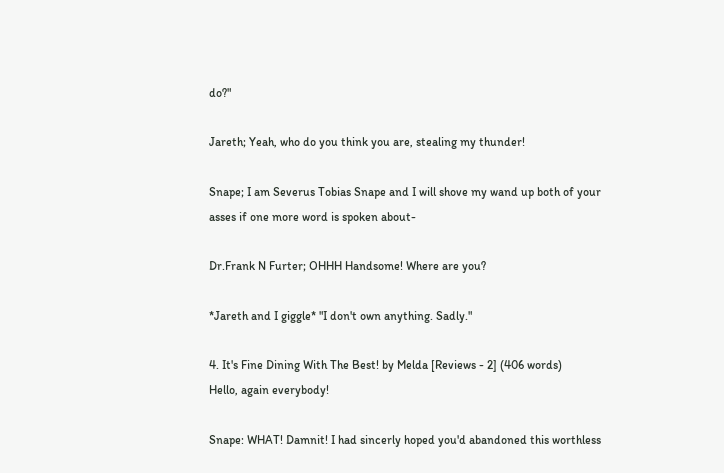do?"

Jareth; Yeah, who do you think you are, stealing my thunder!

Snape; I am Severus Tobias Snape and I will shove my wand up both of your asses if one more word is spoken about-

Dr.Frank N Furter; OHHH Handsome! Where are you?

*Jareth and I giggle* "I don't own anything. Sadly."

4. It's Fine Dining With The Best! by Melda [Reviews - 2] (406 words)
Hello, again everybody!

Snape: WHAT! Damnit! I had sincerly hoped you'd abandoned this worthless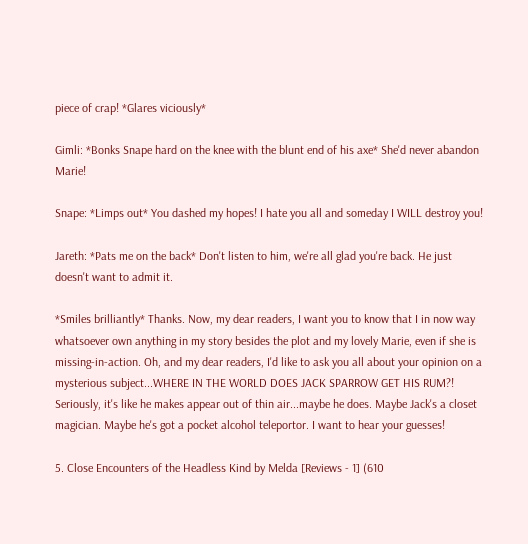piece of crap! *Glares viciously*

Gimli: *Bonks Snape hard on the knee with the blunt end of his axe* She'd never abandon Marie!

Snape: *Limps out* You dashed my hopes! I hate you all and someday I WILL destroy you!

Jareth: *Pats me on the back* Don't listen to him, we're all glad you're back. He just doesn't want to admit it.

*Smiles brilliantly* Thanks. Now, my dear readers, I want you to know that I in now way whatsoever own anything in my story besides the plot and my lovely Marie, even if she is missing-in-action. Oh, and my dear readers, I'd like to ask you all about your opinion on a mysterious subject...WHERE IN THE WORLD DOES JACK SPARROW GET HIS RUM?! Seriously, it's like he makes appear out of thin air...maybe he does. Maybe Jack's a closet magician. Maybe he's got a pocket alcohol teleportor. I want to hear your guesses!

5. Close Encounters of the Headless Kind by Melda [Reviews - 1] (610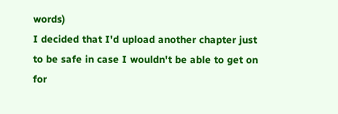words)
I decided that I'd upload another chapter just to be safe in case I wouldn't be able to get on for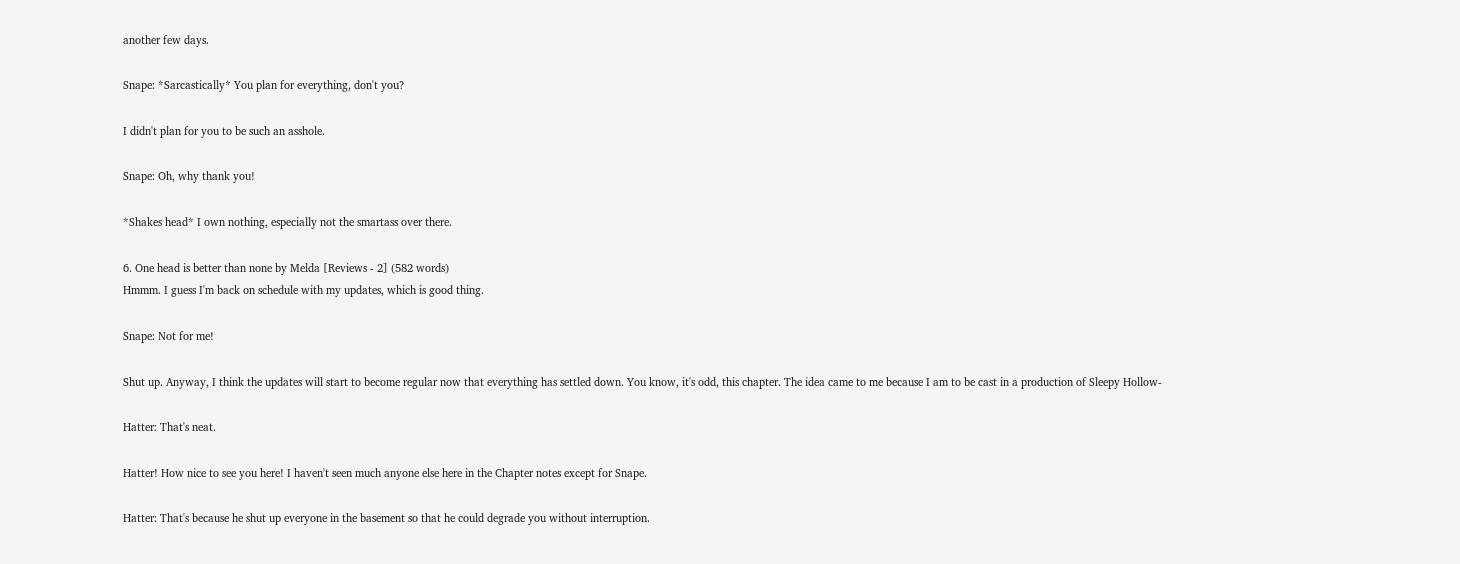another few days.

Snape: *Sarcastically* You plan for everything, don't you?

I didn't plan for you to be such an asshole.

Snape: Oh, why thank you!

*Shakes head* I own nothing, especially not the smartass over there.

6. One head is better than none by Melda [Reviews - 2] (582 words)
Hmmm. I guess I'm back on schedule with my updates, which is good thing.

Snape: Not for me!

Shut up. Anyway, I think the updates will start to become regular now that everything has settled down. You know, it's odd, this chapter. The idea came to me because I am to be cast in a production of Sleepy Hollow-

Hatter: That's neat.

Hatter! How nice to see you here! I haven't seen much anyone else here in the Chapter notes except for Snape.

Hatter: That's because he shut up everyone in the basement so that he could degrade you without interruption.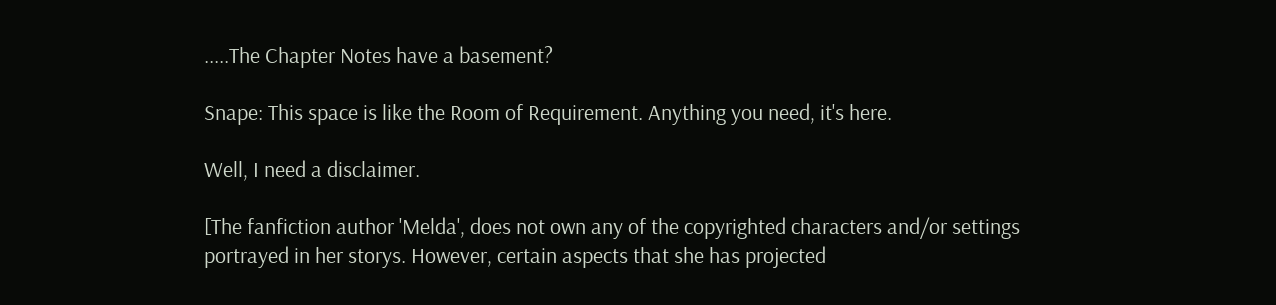.....The Chapter Notes have a basement?

Snape: This space is like the Room of Requirement. Anything you need, it's here.

Well, I need a disclaimer.

[The fanfiction author 'Melda', does not own any of the copyrighted characters and/or settings portrayed in her storys. However, certain aspects that she has projected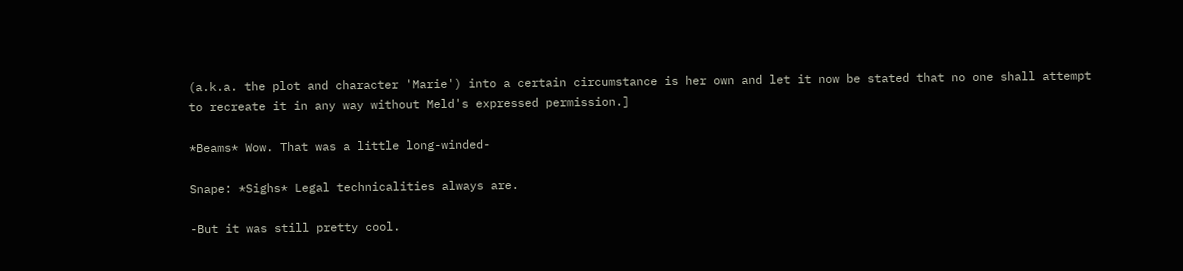(a.k.a. the plot and character 'Marie') into a certain circumstance is her own and let it now be stated that no one shall attempt to recreate it in any way without Meld's expressed permission.]

*Beams* Wow. That was a little long-winded-

Snape: *Sighs* Legal technicalities always are.

-But it was still pretty cool.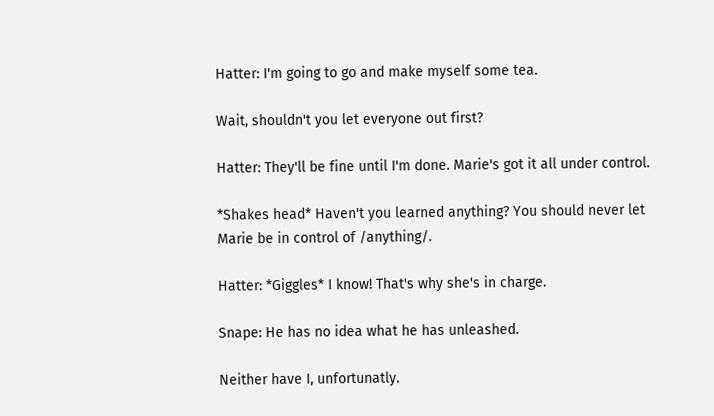Hatter: I'm going to go and make myself some tea.

Wait, shouldn't you let everyone out first?

Hatter: They'll be fine until I'm done. Marie's got it all under control.

*Shakes head* Haven't you learned anything? You should never let Marie be in control of /anything/.

Hatter: *Giggles* I know! That's why she's in charge.

Snape: He has no idea what he has unleashed.

Neither have I, unfortunatly.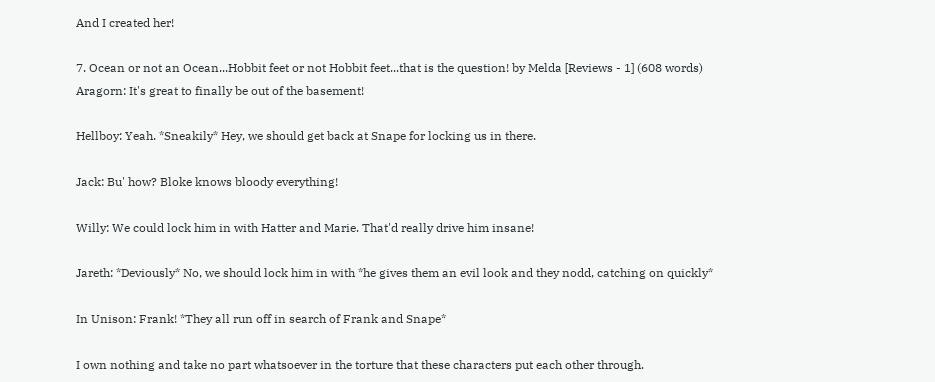And I created her!

7. Ocean or not an Ocean...Hobbit feet or not Hobbit feet...that is the question! by Melda [Reviews - 1] (608 words)
Aragorn: It's great to finally be out of the basement!

Hellboy: Yeah. *Sneakily* Hey, we should get back at Snape for locking us in there.

Jack: Bu' how? Bloke knows bloody everything!

Willy: We could lock him in with Hatter and Marie. That'd really drive him insane!

Jareth: *Deviously* No, we should lock him in with *he gives them an evil look and they nodd, catching on quickly*

In Unison: Frank! *They all run off in search of Frank and Snape*

I own nothing and take no part whatsoever in the torture that these characters put each other through.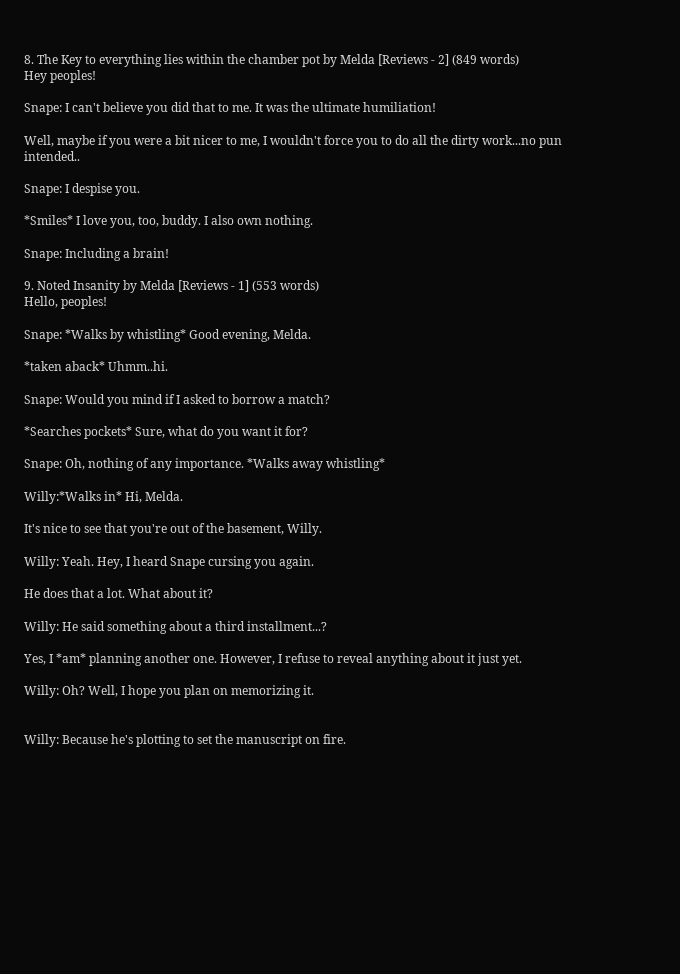8. The Key to everything lies within the chamber pot by Melda [Reviews - 2] (849 words)
Hey peoples!

Snape: I can't believe you did that to me. It was the ultimate humiliation!

Well, maybe if you were a bit nicer to me, I wouldn't force you to do all the dirty work...no pun intended..

Snape: I despise you.

*Smiles* I love you, too, buddy. I also own nothing.

Snape: Including a brain!

9. Noted Insanity by Melda [Reviews - 1] (553 words)
Hello, peoples!

Snape: *Walks by whistling* Good evening, Melda.

*taken aback* Uhmm..hi.

Snape: Would you mind if I asked to borrow a match?

*Searches pockets* Sure, what do you want it for?

Snape: Oh, nothing of any importance. *Walks away whistling*

Willy:*Walks in* Hi, Melda.

It's nice to see that you're out of the basement, Willy.

Willy: Yeah. Hey, I heard Snape cursing you again.

He does that a lot. What about it?

Willy: He said something about a third installment...?

Yes, I *am* planning another one. However, I refuse to reveal anything about it just yet.

Willy: Oh? Well, I hope you plan on memorizing it.


Willy: Because he's plotting to set the manuscript on fire.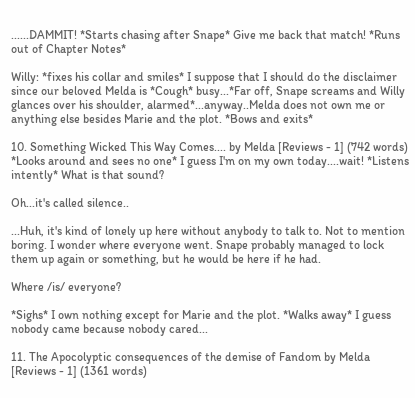......DAMMIT! *Starts chasing after Snape* Give me back that match! *Runs out of Chapter Notes*

Willy: *fixes his collar and smiles* I suppose that I should do the disclaimer since our beloved Melda is *Cough* busy...*Far off, Snape screams and Willy glances over his shoulder, alarmed*...anyway..Melda does not own me or anything else besides Marie and the plot. *Bows and exits*

10. Something Wicked This Way Comes.... by Melda [Reviews - 1] (742 words)
*Looks around and sees no one* I guess I'm on my own today....wait! *Listens intently* What is that sound?

Oh...it's called silence..

...Huh, it's kind of lonely up here without anybody to talk to. Not to mention boring. I wonder where everyone went. Snape probably managed to lock them up again or something, but he would be here if he had.

Where /is/ everyone?

*Sighs* I own nothing except for Marie and the plot. *Walks away* I guess nobody came because nobody cared...

11. The Apocolyptic consequences of the demise of Fandom by Melda [Reviews - 1] (1361 words)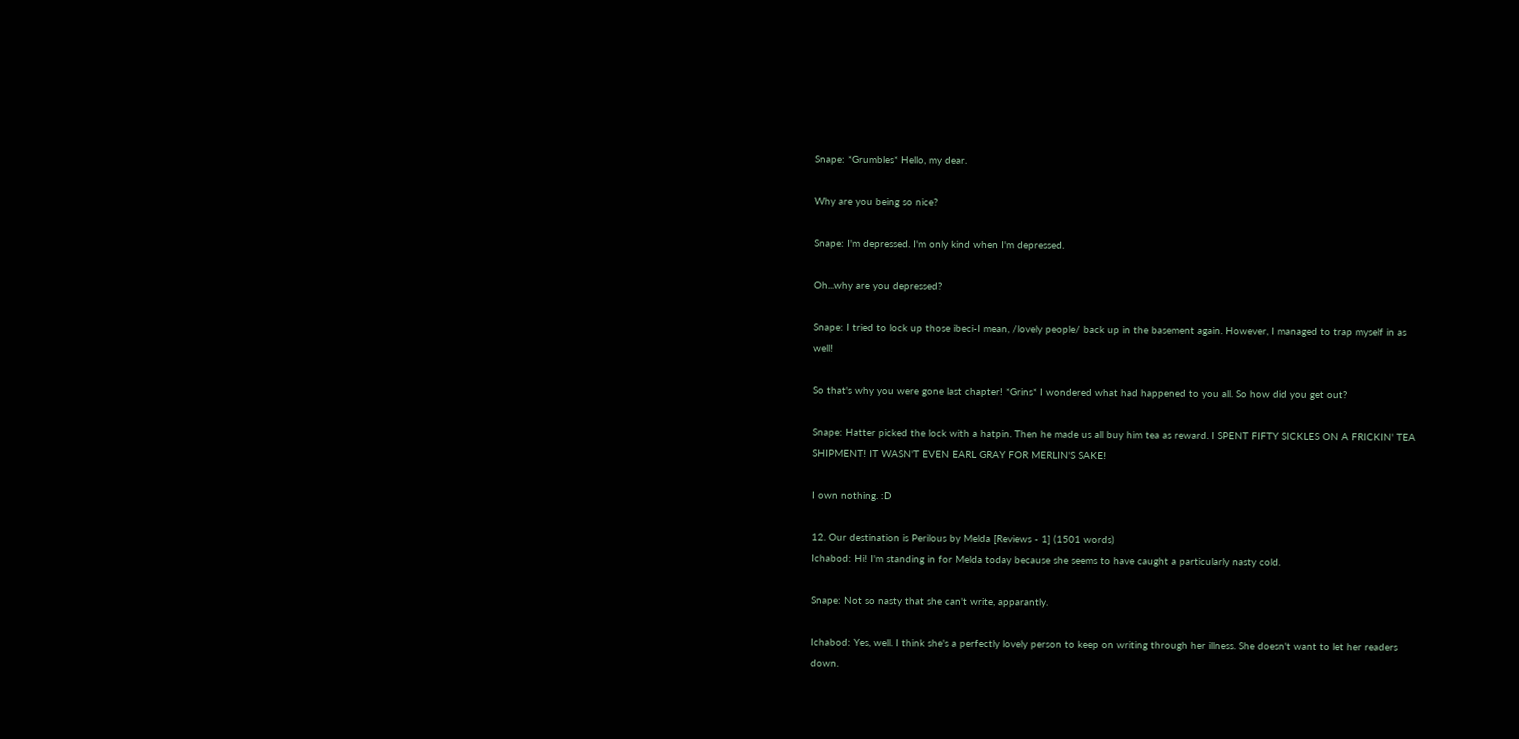Snape: *Grumbles* Hello, my dear.

Why are you being so nice?

Snape: I'm depressed. I'm only kind when I'm depressed.

Oh...why are you depressed?

Snape: I tried to lock up those ibeci-I mean, /lovely people/ back up in the basement again. However, I managed to trap myself in as well!

So that's why you were gone last chapter! *Grins* I wondered what had happened to you all. So how did you get out?

Snape: Hatter picked the lock with a hatpin. Then he made us all buy him tea as reward. I SPENT FIFTY SICKLES ON A FRICKIN' TEA SHIPMENT! IT WASN'T EVEN EARL GRAY FOR MERLIN'S SAKE!

I own nothing. :D

12. Our destination is Perilous by Melda [Reviews - 1] (1501 words)
Ichabod: Hi! I'm standing in for Melda today because she seems to have caught a particularly nasty cold.

Snape: Not so nasty that she can't write, apparantly.

Ichabod: Yes, well. I think she's a perfectly lovely person to keep on writing through her illness. She doesn't want to let her readers down.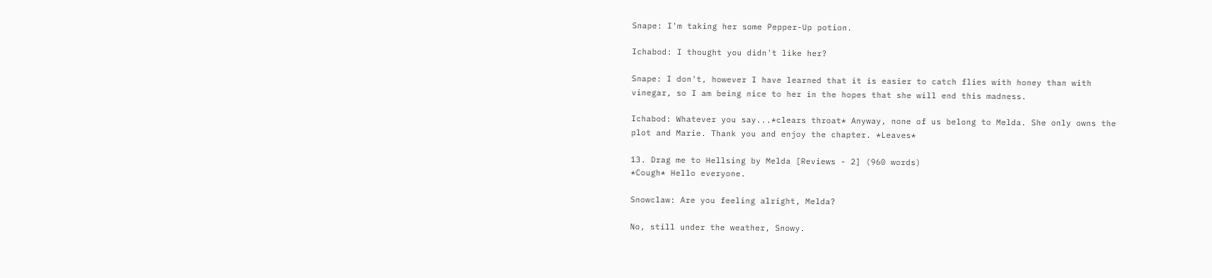Snape: I'm taking her some Pepper-Up potion.

Ichabod: I thought you didn't like her?

Snape: I don't, however I have learned that it is easier to catch flies with honey than with vinegar, so I am being nice to her in the hopes that she will end this madness.

Ichabod: Whatever you say...*clears throat* Anyway, none of us belong to Melda. She only owns the plot and Marie. Thank you and enjoy the chapter. *Leaves*

13. Drag me to Hellsing by Melda [Reviews - 2] (960 words)
*Cough* Hello everyone.

Snowclaw: Are you feeling alright, Melda?

No, still under the weather, Snowy.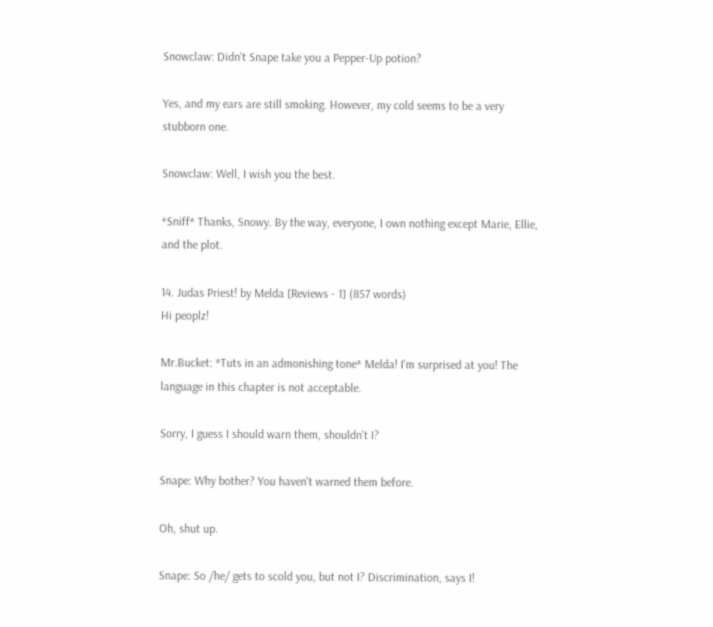Snowclaw: Didn't Snape take you a Pepper-Up potion?

Yes, and my ears are still smoking. However, my cold seems to be a very stubborn one.

Snowclaw: Well, I wish you the best.

*Sniff* Thanks, Snowy. By the way, everyone, I own nothing except Marie, Ellie, and the plot.

14. Judas Priest! by Melda [Reviews - 1] (857 words)
Hi peoplz!

Mr.Bucket: *Tuts in an admonishing tone* Melda! I'm surprised at you! The language in this chapter is not acceptable.

Sorry, I guess I should warn them, shouldn't I?

Snape: Why bother? You haven't warned them before.

Oh, shut up.

Snape: So /he/ gets to scold you, but not I? Discrimination, says I!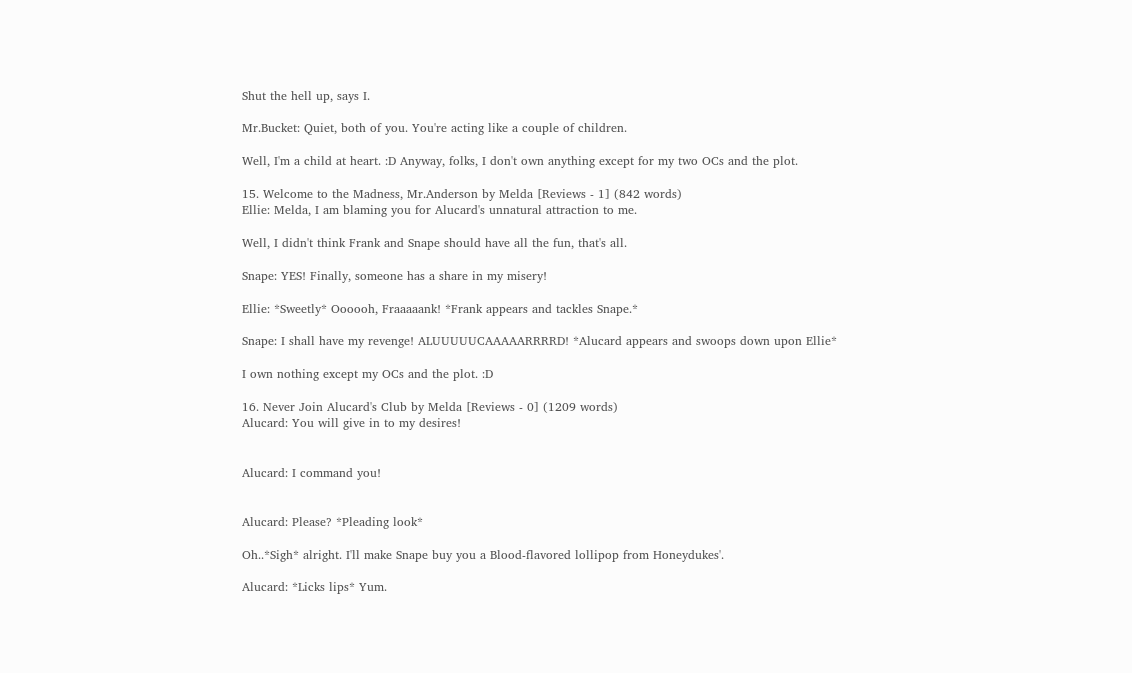Shut the hell up, says I.

Mr.Bucket: Quiet, both of you. You're acting like a couple of children.

Well, I'm a child at heart. :D Anyway, folks, I don't own anything except for my two OCs and the plot.

15. Welcome to the Madness, Mr.Anderson by Melda [Reviews - 1] (842 words)
Ellie: Melda, I am blaming you for Alucard's unnatural attraction to me.

Well, I didn't think Frank and Snape should have all the fun, that's all.

Snape: YES! Finally, someone has a share in my misery!

Ellie: *Sweetly* Oooooh, Fraaaaank! *Frank appears and tackles Snape.*

Snape: I shall have my revenge! ALUUUUUCAAAAARRRRD! *Alucard appears and swoops down upon Ellie*

I own nothing except my OCs and the plot. :D

16. Never Join Alucard's Club by Melda [Reviews - 0] (1209 words)
Alucard: You will give in to my desires!


Alucard: I command you!


Alucard: Please? *Pleading look*

Oh..*Sigh* alright. I'll make Snape buy you a Blood-flavored lollipop from Honeydukes'.

Alucard: *Licks lips* Yum.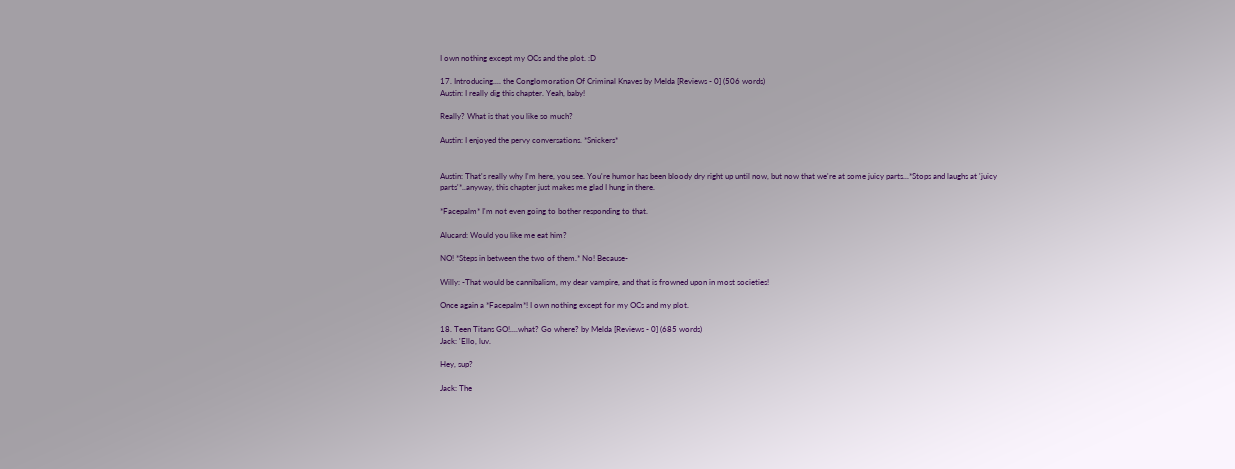I own nothing except my OCs and the plot. :D

17. Introducing.... the Conglomoration Of Criminal Knaves by Melda [Reviews - 0] (506 words)
Austin: I really dig this chapter. Yeah, baby!

Really? What is that you like so much?

Austin: I enjoyed the pervy conversations. *Snickers*


Austin: That's really why I'm here, you see. You're humor has been bloody dry right up until now, but now that we're at some juicy parts...*Stops and laughs at 'juicy parts'*..anyway, this chapter just makes me glad I hung in there.

*Facepalm* I'm not even going to bother responding to that.

Alucard: Would you like me eat him?

NO! *Steps in between the two of them.* No! Because-

Willy: -That would be cannibalism, my dear vampire, and that is frowned upon in most societies!

Once again a *Facepalm*! I own nothing except for my OCs and my plot.

18. Teen Titans GO!....what? Go where? by Melda [Reviews - 0] (685 words)
Jack: 'Ello, luv.

Hey, sup?

Jack: The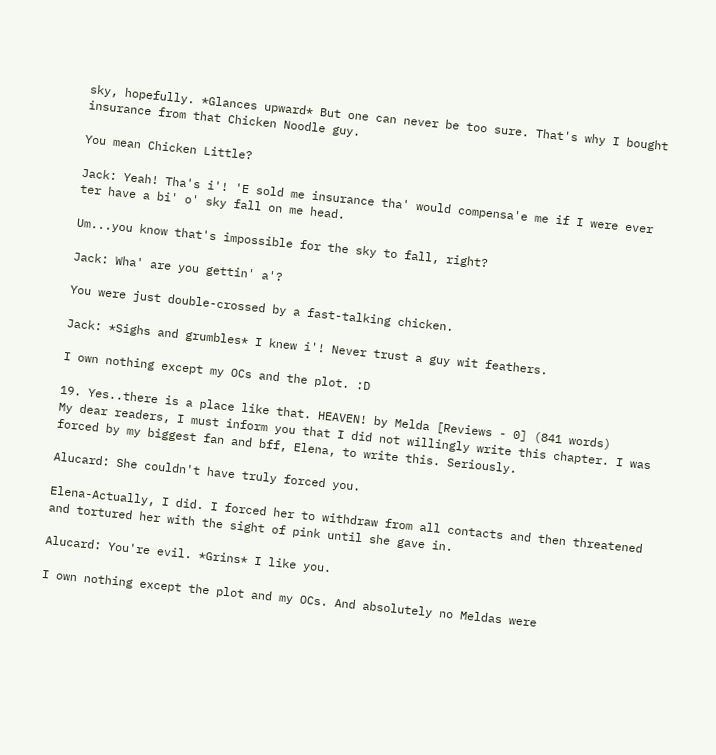sky, hopefully. *Glances upward* But one can never be too sure. That's why I bought insurance from that Chicken Noodle guy.

You mean Chicken Little?

Jack: Yeah! Tha's i'! 'E sold me insurance tha' would compensa'e me if I were ever ter have a bi' o' sky fall on me head.

Um...you know that's impossible for the sky to fall, right?

Jack: Wha' are you gettin' a'?

You were just double-crossed by a fast-talking chicken.

Jack: *Sighs and grumbles* I knew i'! Never trust a guy wit feathers.

I own nothing except my OCs and the plot. :D

19. Yes..there is a place like that. HEAVEN! by Melda [Reviews - 0] (841 words)
My dear readers, I must inform you that I did not willingly write this chapter. I was forced by my biggest fan and bff, Elena, to write this. Seriously.

Alucard: She couldn't have truly forced you.

Elena-Actually, I did. I forced her to withdraw from all contacts and then threatened and tortured her with the sight of pink until she gave in.

Alucard: You're evil. *Grins* I like you.

I own nothing except the plot and my OCs. And absolutely no Meldas were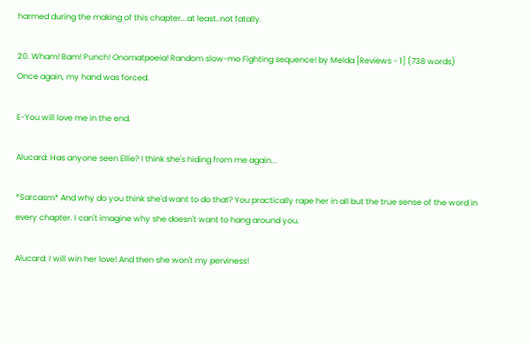harmed during the making of this chapter...at least..not fatally.

20. Wham! Bam! Punch! Onomatpoeia! Random slow-mo Fighting sequence! by Melda [Reviews - 1] (738 words)
Once again, my hand was forced.

E-You will love me in the end.

Alucard: Has anyone seen Ellie? I think she's hiding from me again...

*Sarcasm* And why do you think she'd want to do that? You practically rape her in all but the true sense of the word in every chapter. I can't imagine why she doesn't want to hang around you.

Alucard: I will win her love! And then she won't my perviness!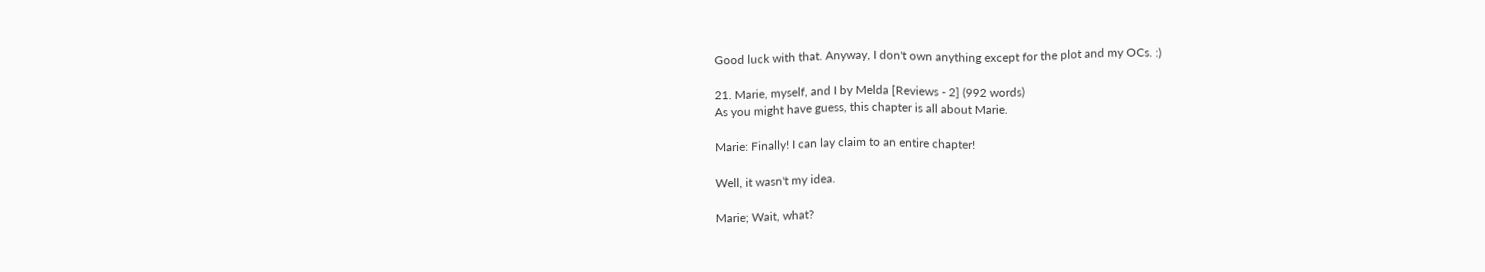Good luck with that. Anyway, I don't own anything except for the plot and my OCs. :)

21. Marie, myself, and I by Melda [Reviews - 2] (992 words)
As you might have guess, this chapter is all about Marie.

Marie: Finally! I can lay claim to an entire chapter!

Well, it wasn't my idea.

Marie; Wait, what?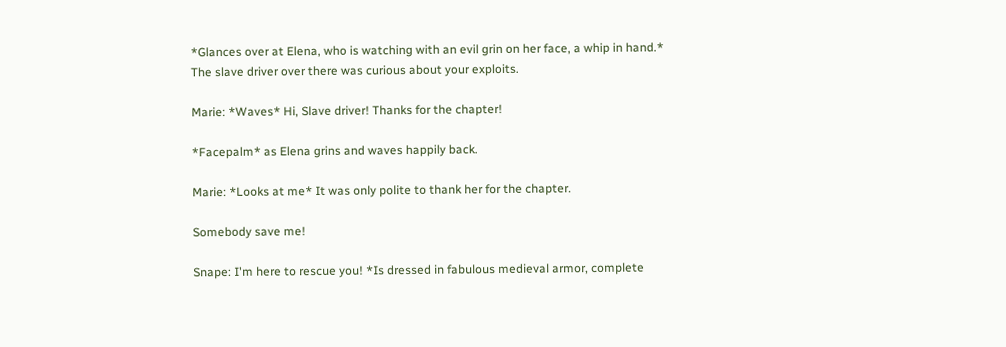*Glances over at Elena, who is watching with an evil grin on her face, a whip in hand.* The slave driver over there was curious about your exploits.

Marie: *Waves* Hi, Slave driver! Thanks for the chapter!

*Facepalm* as Elena grins and waves happily back.

Marie: *Looks at me* It was only polite to thank her for the chapter.

Somebody save me!

Snape: I'm here to rescue you! *Is dressed in fabulous medieval armor, complete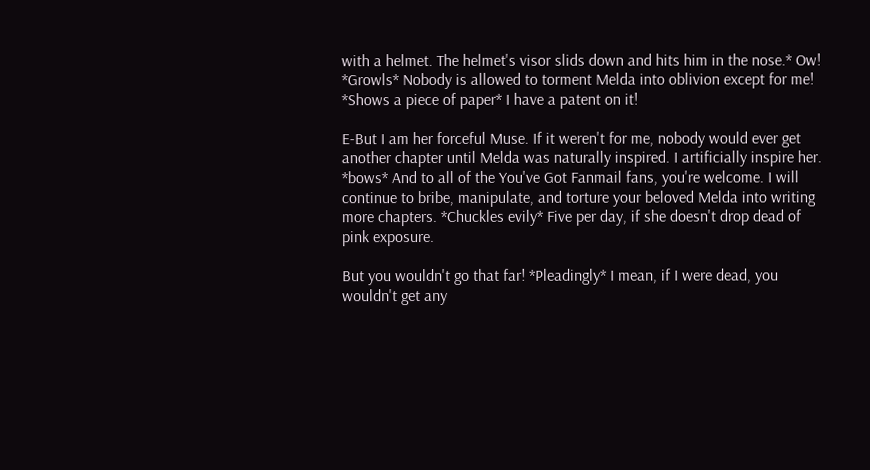with a helmet. The helmet's visor slids down and hits him in the nose.* Ow! *Growls* Nobody is allowed to torment Melda into oblivion except for me! *Shows a piece of paper* I have a patent on it!

E-But I am her forceful Muse. If it weren't for me, nobody would ever get another chapter until Melda was naturally inspired. I artificially inspire her. *bows* And to all of the You've Got Fanmail fans, you're welcome. I will continue to bribe, manipulate, and torture your beloved Melda into writing more chapters. *Chuckles evily* Five per day, if she doesn't drop dead of pink exposure.

But you wouldn't go that far! *Pleadingly* I mean, if I were dead, you wouldn't get any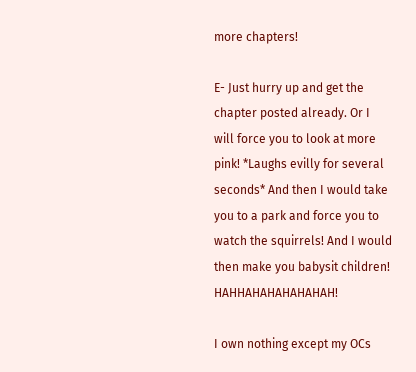more chapters!

E- Just hurry up and get the chapter posted already. Or I will force you to look at more pink! *Laughs evilly for several seconds* And then I would take you to a park and force you to watch the squirrels! And I would then make you babysit children! HAHHAHAHAHAHAHAH!

I own nothing except my OCs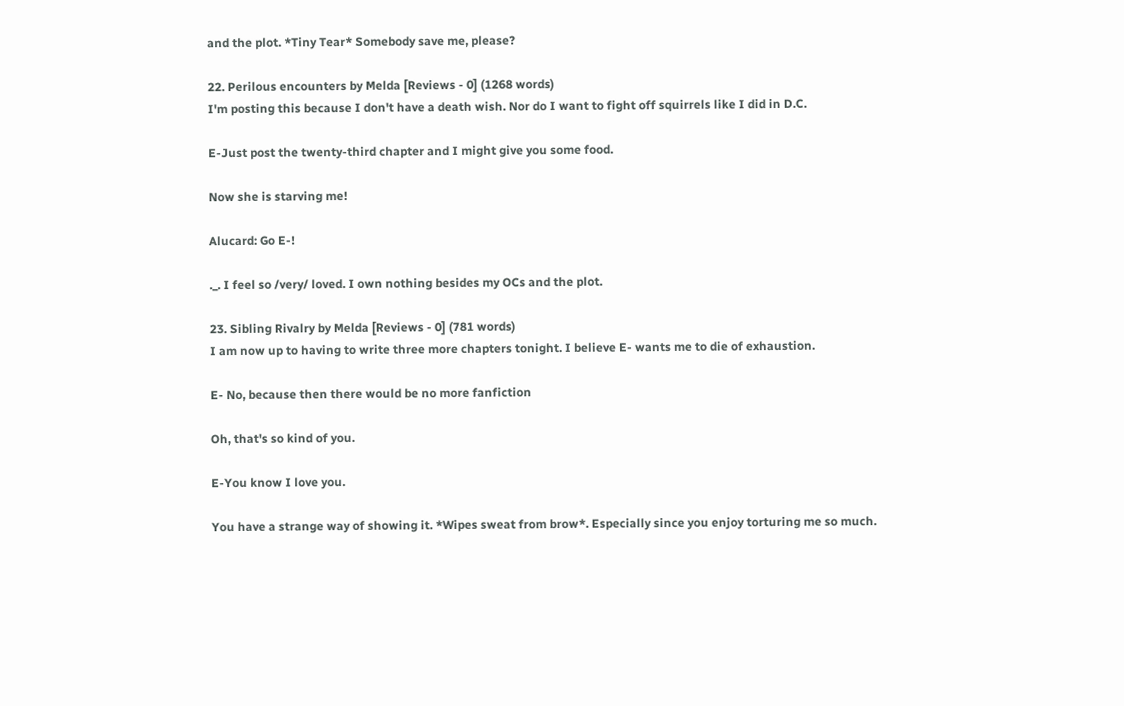and the plot. *Tiny Tear* Somebody save me, please?

22. Perilous encounters by Melda [Reviews - 0] (1268 words)
I'm posting this because I don't have a death wish. Nor do I want to fight off squirrels like I did in D.C.

E-Just post the twenty-third chapter and I might give you some food.

Now she is starving me!

Alucard: Go E-!

._. I feel so /very/ loved. I own nothing besides my OCs and the plot.

23. Sibling Rivalry by Melda [Reviews - 0] (781 words)
I am now up to having to write three more chapters tonight. I believe E- wants me to die of exhaustion.

E- No, because then there would be no more fanfiction

Oh, that's so kind of you.

E-You know I love you.

You have a strange way of showing it. *Wipes sweat from brow*. Especially since you enjoy torturing me so much.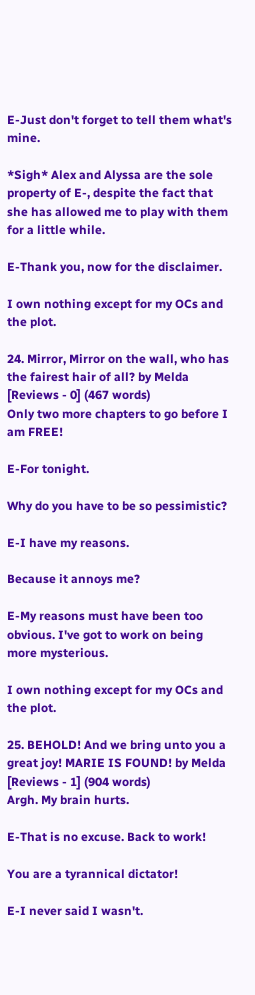E-Just don't forget to tell them what's mine.

*Sigh* Alex and Alyssa are the sole property of E-, despite the fact that she has allowed me to play with them for a little while.

E-Thank you, now for the disclaimer.

I own nothing except for my OCs and the plot.

24. Mirror, Mirror on the wall, who has the fairest hair of all? by Melda [Reviews - 0] (467 words)
Only two more chapters to go before I am FREE!

E-For tonight.

Why do you have to be so pessimistic?

E-I have my reasons.

Because it annoys me?

E-My reasons must have been too obvious. I've got to work on being more mysterious.

I own nothing except for my OCs and the plot.

25. BEHOLD! And we bring unto you a great joy! MARIE IS FOUND! by Melda [Reviews - 1] (904 words)
Argh. My brain hurts.

E-That is no excuse. Back to work!

You are a tyrannical dictator!

E-I never said I wasn't.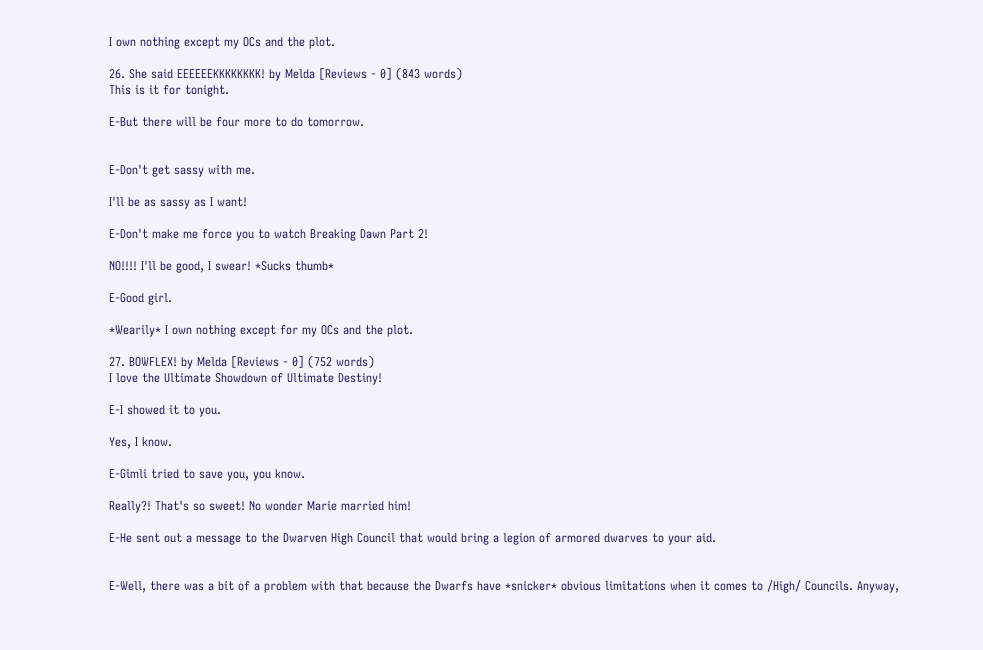I own nothing except my OCs and the plot.

26. She said EEEEEEKKKKKKKK! by Melda [Reviews - 0] (843 words)
This is it for tonight.

E-But there will be four more to do tomorrow.


E-Don't get sassy with me.

I'll be as sassy as I want!

E-Don't make me force you to watch Breaking Dawn Part 2!

NO!!!! I'll be good, I swear! *Sucks thumb*

E-Good girl.

*Wearily* I own nothing except for my OCs and the plot.

27. BOWFLEX! by Melda [Reviews - 0] (752 words)
I love the Ultimate Showdown of Ultimate Destiny!

E-I showed it to you.

Yes, I know.

E-Gimli tried to save you, you know.

Really?! That's so sweet! No wonder Marie married him!

E-He sent out a message to the Dwarven High Council that would bring a legion of armored dwarves to your aid.


E-Well, there was a bit of a problem with that because the Dwarfs have *snicker* obvious limitations when it comes to /High/ Councils. Anyway,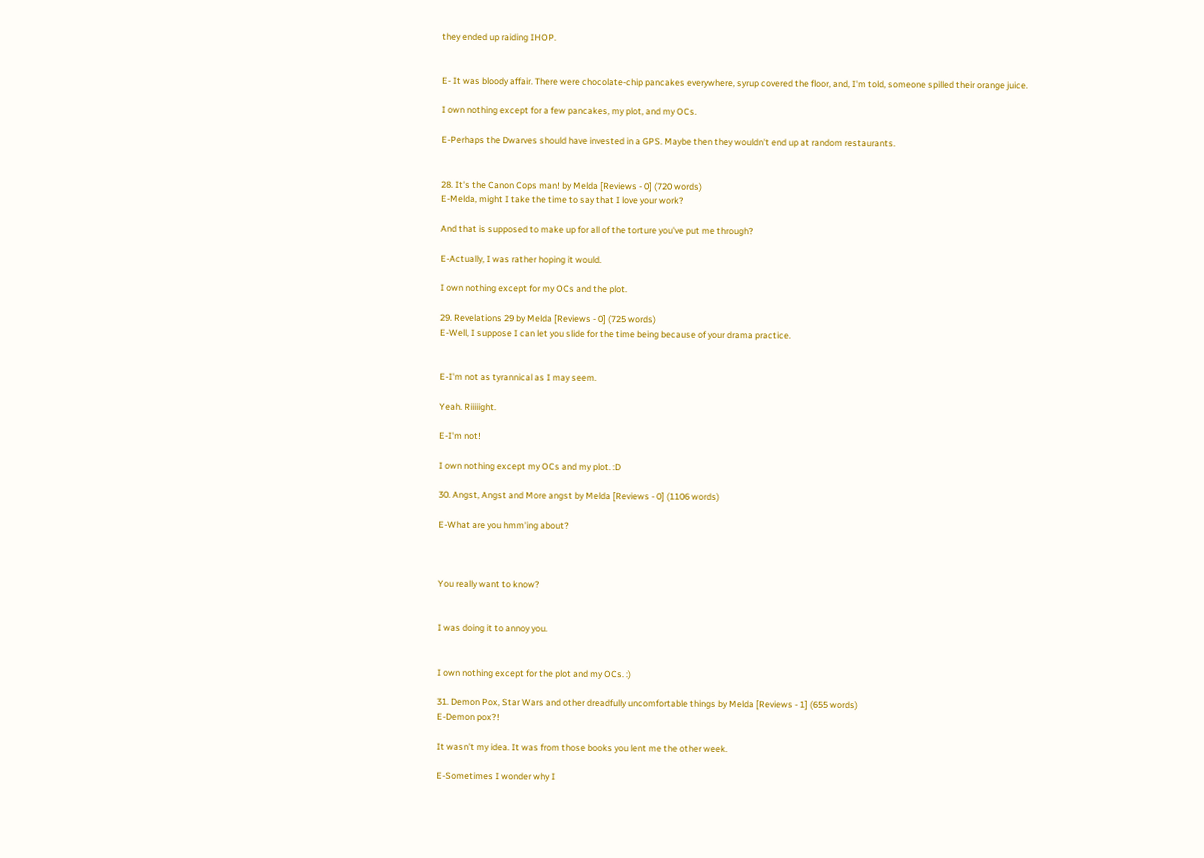they ended up raiding IHOP.


E- It was bloody affair. There were chocolate-chip pancakes everywhere, syrup covered the floor, and, I'm told, someone spilled their orange juice.

I own nothing except for a few pancakes, my plot, and my OCs.

E-Perhaps the Dwarves should have invested in a GPS. Maybe then they wouldn't end up at random restaurants.


28. It's the Canon Cops man! by Melda [Reviews - 0] (720 words)
E-Melda, might I take the time to say that I love your work?

And that is supposed to make up for all of the torture you've put me through?

E-Actually, I was rather hoping it would.

I own nothing except for my OCs and the plot.

29. Revelations 29 by Melda [Reviews - 0] (725 words)
E-Well, I suppose I can let you slide for the time being because of your drama practice.


E-I'm not as tyrannical as I may seem.

Yeah. Riiiiight.

E-I'm not!

I own nothing except my OCs and my plot. :D

30. Angst, Angst and More angst by Melda [Reviews - 0] (1106 words)

E-What are you hmm'ing about?



You really want to know?


I was doing it to annoy you.


I own nothing except for the plot and my OCs. :)

31. Demon Pox, Star Wars and other dreadfully uncomfortable things by Melda [Reviews - 1] (655 words)
E-Demon pox?!

It wasn't my idea. It was from those books you lent me the other week.

E-Sometimes I wonder why I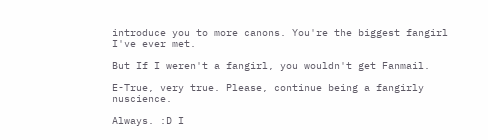introduce you to more canons. You're the biggest fangirl I've ever met.

But If I weren't a fangirl, you wouldn't get Fanmail.

E-True, very true. Please, continue being a fangirly nuscience.

Always. :D I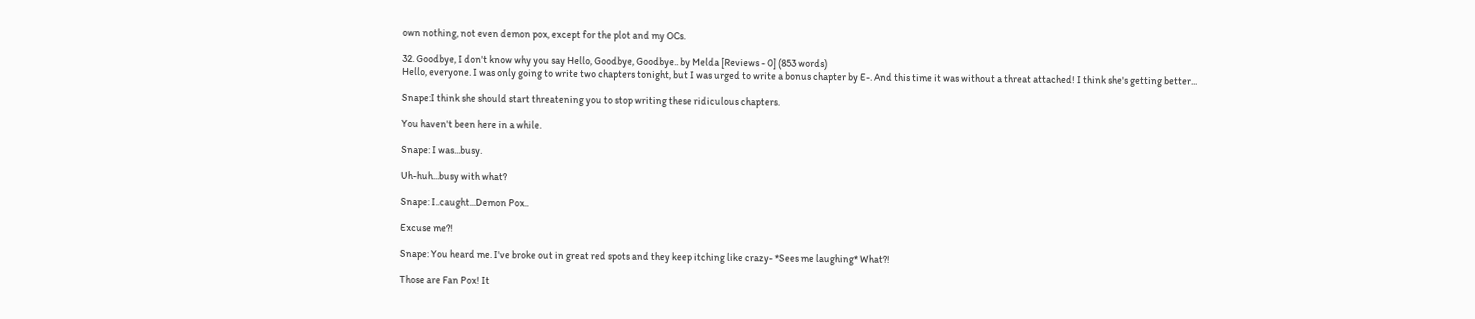own nothing, not even demon pox, except for the plot and my OCs.

32. Goodbye, I don't know why you say Hello, Goodbye, Goodbye.. by Melda [Reviews - 0] (853 words)
Hello, everyone. I was only going to write two chapters tonight, but I was urged to write a bonus chapter by E-. And this time it was without a threat attached! I think she's getting better...

Snape:I think she should start threatening you to stop writing these ridiculous chapters.

You haven't been here in a while.

Snape: I was...busy.

Uh-huh...busy with what?

Snape: I..caught...Demon Pox..

Excuse me?!

Snape: You heard me. I've broke out in great red spots and they keep itching like crazy- *Sees me laughing* What?!

Those are Fan Pox! It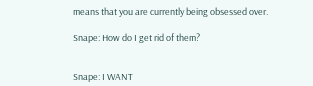means that you are currently being obsessed over.

Snape: How do I get rid of them?


Snape: I WANT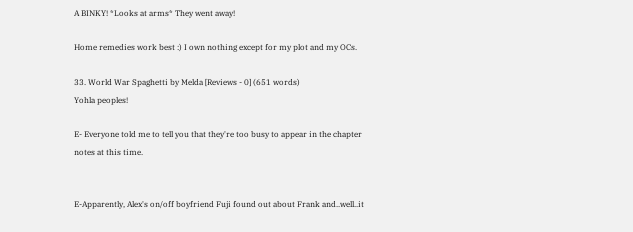A BINKY! *Looks at arms* They went away!

Home remedies work best :) I own nothing except for my plot and my OCs.

33. World War Spaghetti by Melda [Reviews - 0] (651 words)
Yohla peoples!

E- Everyone told me to tell you that they're too busy to appear in the chapter notes at this time.


E-Apparently, Alex's on/off boyfriend Fuji found out about Frank and..well..it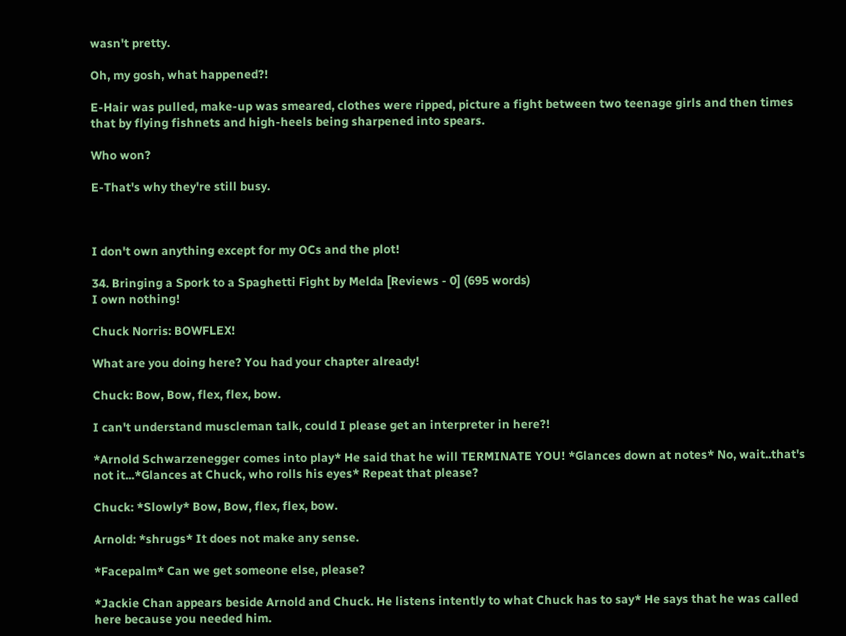wasn't pretty.

Oh, my gosh, what happened?!

E-Hair was pulled, make-up was smeared, clothes were ripped, picture a fight between two teenage girls and then times that by flying fishnets and high-heels being sharpened into spears.

Who won?

E-That's why they're still busy.



I don't own anything except for my OCs and the plot!

34. Bringing a Spork to a Spaghetti Fight by Melda [Reviews - 0] (695 words)
I own nothing!

Chuck Norris: BOWFLEX!

What are you doing here? You had your chapter already!

Chuck: Bow, Bow, flex, flex, bow.

I can't understand muscleman talk, could I please get an interpreter in here?!

*Arnold Schwarzenegger comes into play* He said that he will TERMINATE YOU! *Glances down at notes* No, wait..that's not it...*Glances at Chuck, who rolls his eyes* Repeat that please?

Chuck: *Slowly* Bow, Bow, flex, flex, bow.

Arnold: *shrugs* It does not make any sense.

*Facepalm* Can we get someone else, please?

*Jackie Chan appears beside Arnold and Chuck. He listens intently to what Chuck has to say* He says that he was called here because you needed him.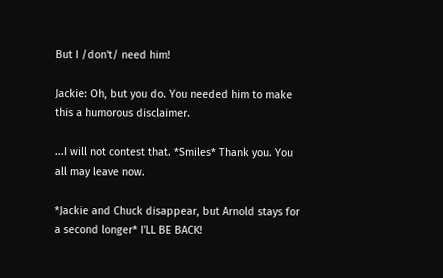But I /don't/ need him!

Jackie: Oh, but you do. You needed him to make this a humorous disclaimer.

...I will not contest that. *Smiles* Thank you. You all may leave now.

*Jackie and Chuck disappear, but Arnold stays for a second longer* I'LL BE BACK!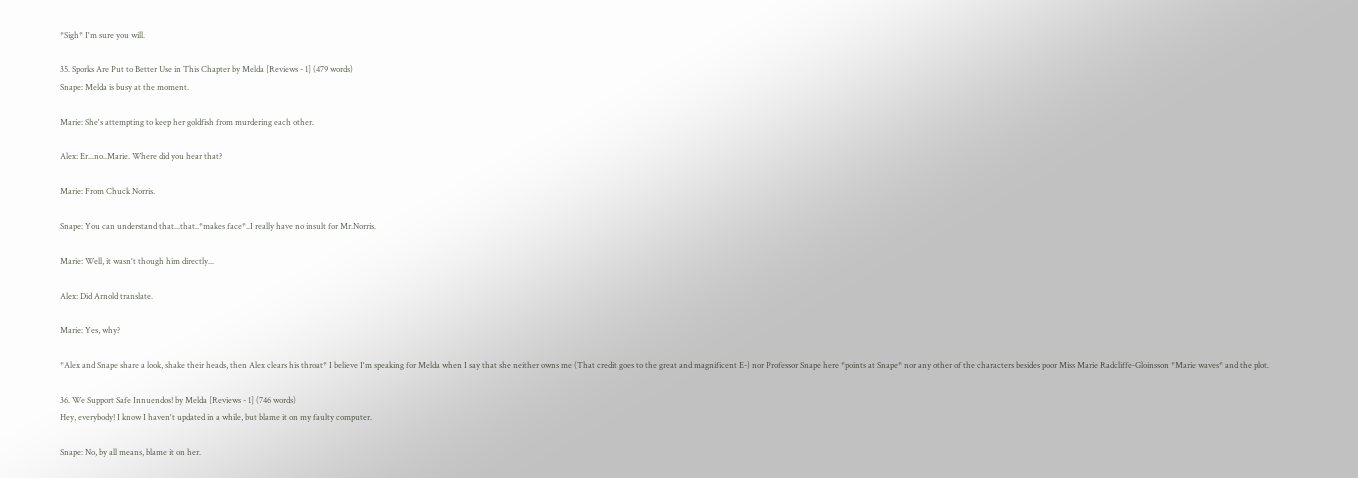*Sigh* I'm sure you will.

35. Sporks Are Put to Better Use in This Chapter by Melda [Reviews - 1] (479 words)
Snape: Melda is busy at the moment.

Marie: She's attempting to keep her goldfish from murdering each other.

Alex: Er...no..Marie. Where did you hear that?

Marie: From Chuck Norris.

Snape: You can understand that...that..*makes face*..I really have no insult for Mr.Norris.

Marie: Well, it wasn't though him directly...

Alex: Did Arnold translate.

Marie: Yes, why?

*Alex and Snape share a look, shake their heads, then Alex clears his throat* I believe I'm speaking for Melda when I say that she neither owns me (That credit goes to the great and magnificent E-) nor Professor Snape here *points at Snape* nor any other of the characters besides poor Miss Marie Radcliffe-Gloinsson *Marie waves* and the plot.

36. We Support Safe Innuendos! by Melda [Reviews - 1] (746 words)
Hey, everybody! I know I haven't updated in a while, but blame it on my faulty computer.

Snape: No, by all means, blame it on her.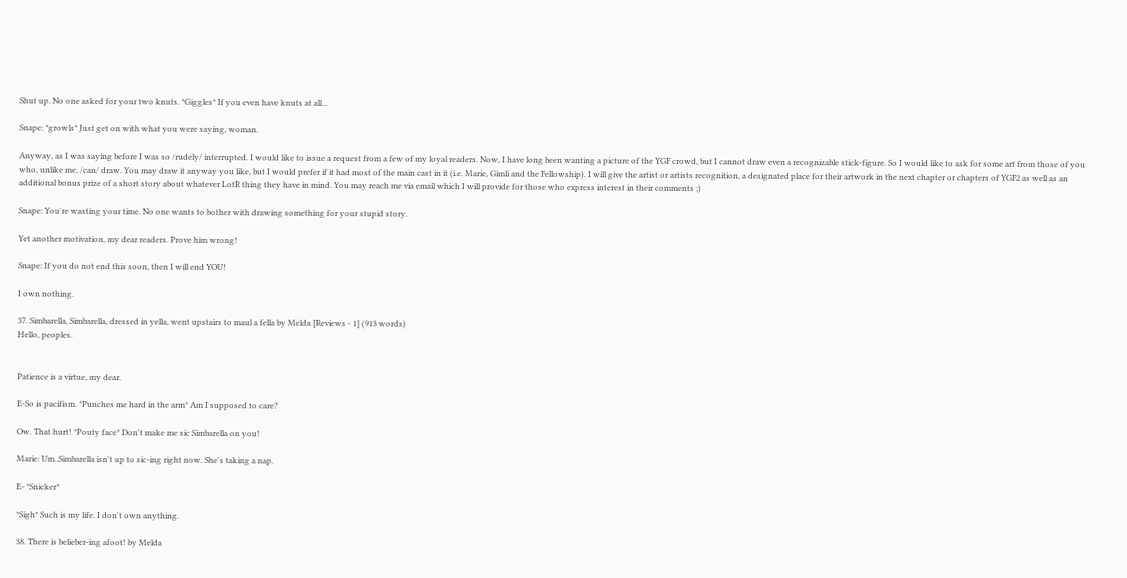Shut up. No one asked for your two knuts. *Giggles* If you even have knuts at all...

Snape: *growls* Just get on with what you were saying, woman.

Anyway, as I was saying before I was so /rudely/ interrupted. I would like to issue a request from a few of my loyal readers. Now, I have long been wanting a picture of the YGF crowd, but I cannot draw even a recognizable stick-figure. So I would like to ask for some art from those of you who, unlike me, /can/ draw. You may draw it anyway you like, but I would prefer if it had most of the main cast in it (i.e. Marie, Gimli and the Fellowship). I will give the artist or artists recognition, a designated place for their artwork in the next chapter or chapters of YGF2 as well as an additional bonus prize of a short story about whatever LotR thing they have in mind. You may reach me via email which I will provide for those who express interest in their comments ;)

Snape: You're wasting your time. No one wants to bother with drawing something for your stupid story.

Yet another motivation, my dear readers. Prove him wrong!

Snape: If you do not end this soon, then I will end YOU!

I own nothing.

37. Simbarella, Simbarella, dressed in yella, went upstairs to maul a fella by Melda [Reviews - 1] (913 words)
Hello, peoples.


Patience is a virtue, my dear.

E-So is pacifism. *Punches me hard in the arm* Am I supposed to care?

Ow. That hurt! *Pouty face* Don't make me sic Simbarella on you!

Marie: Um..Simbarella isn't up to sic-ing right now. She's taking a nap.

E- *Snicker*

*Sigh* Such is my life. I don't own anything.

38. There is belieber-ing afoot! by Melda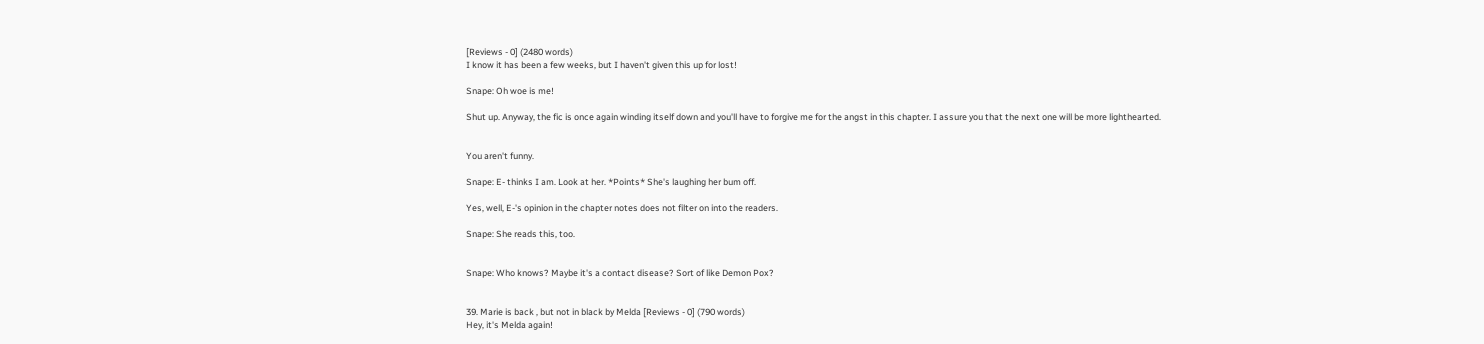[Reviews - 0] (2480 words)
I know it has been a few weeks, but I haven't given this up for lost!

Snape: Oh woe is me!

Shut up. Anyway, the fic is once again winding itself down and you'll have to forgive me for the angst in this chapter. I assure you that the next one will be more lighthearted.


You aren't funny.

Snape: E- thinks I am. Look at her. *Points* She's laughing her bum off.

Yes, well, E-'s opinion in the chapter notes does not filter on into the readers.

Snape: She reads this, too.


Snape: Who knows? Maybe it's a contact disease? Sort of like Demon Pox?


39. Marie is back , but not in black by Melda [Reviews - 0] (790 words)
Hey, it's Melda again!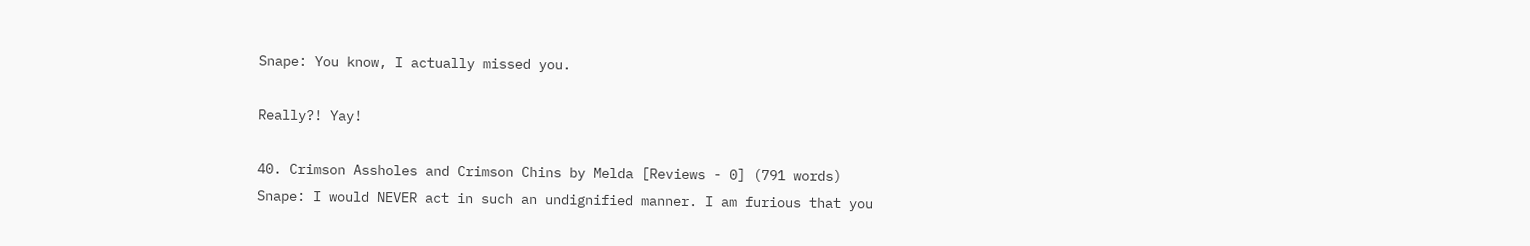Snape: You know, I actually missed you.

Really?! Yay!

40. Crimson Assholes and Crimson Chins by Melda [Reviews - 0] (791 words)
Snape: I would NEVER act in such an undignified manner. I am furious that you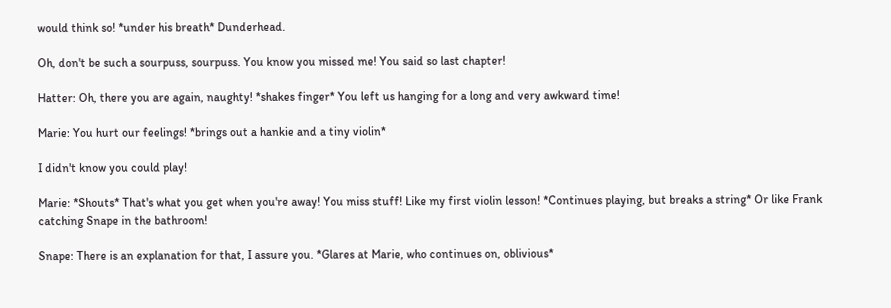would think so! *under his breath* Dunderhead.

Oh, don't be such a sourpuss, sourpuss. You know you missed me! You said so last chapter!

Hatter: Oh, there you are again, naughty! *shakes finger* You left us hanging for a long and very awkward time!

Marie: You hurt our feelings! *brings out a hankie and a tiny violin*

I didn't know you could play!

Marie: *Shouts* That's what you get when you're away! You miss stuff! Like my first violin lesson! *Continues playing, but breaks a string* Or like Frank catching Snape in the bathroom!

Snape: There is an explanation for that, I assure you. *Glares at Marie, who continues on, oblivious*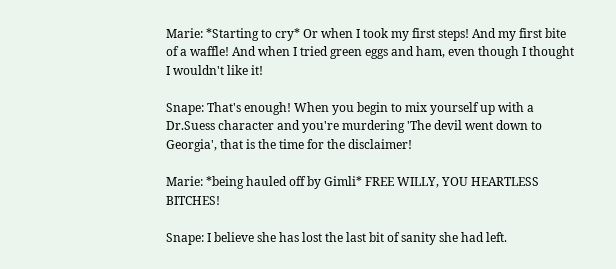Marie: *Starting to cry* Or when I took my first steps! And my first bite of a waffle! And when I tried green eggs and ham, even though I thought I wouldn't like it!

Snape: That's enough! When you begin to mix yourself up with a Dr.Suess character and you're murdering 'The devil went down to Georgia', that is the time for the disclaimer!

Marie: *being hauled off by Gimli* FREE WILLY, YOU HEARTLESS BITCHES!

Snape: I believe she has lost the last bit of sanity she had left.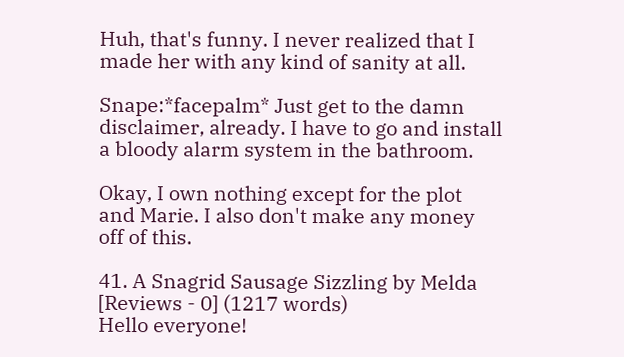Huh, that's funny. I never realized that I made her with any kind of sanity at all.

Snape:*facepalm* Just get to the damn disclaimer, already. I have to go and install a bloody alarm system in the bathroom.

Okay, I own nothing except for the plot and Marie. I also don't make any money off of this.

41. A Snagrid Sausage Sizzling by Melda [Reviews - 0] (1217 words)
Hello everyone!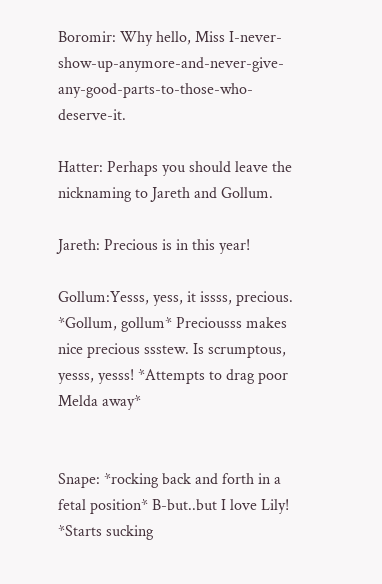Boromir: Why hello, Miss I-never-show-up-anymore-and-never-give-any-good-parts-to-those-who-deserve-it.

Hatter: Perhaps you should leave the nicknaming to Jareth and Gollum.

Jareth: Precious is in this year!

Gollum:Yesss, yess, it issss, precious. *Gollum, gollum* Preciousss makes nice precious ssstew. Is scrumptous, yesss, yesss! *Attempts to drag poor Melda away*


Snape: *rocking back and forth in a fetal position* B-but..but I love Lily! *Starts sucking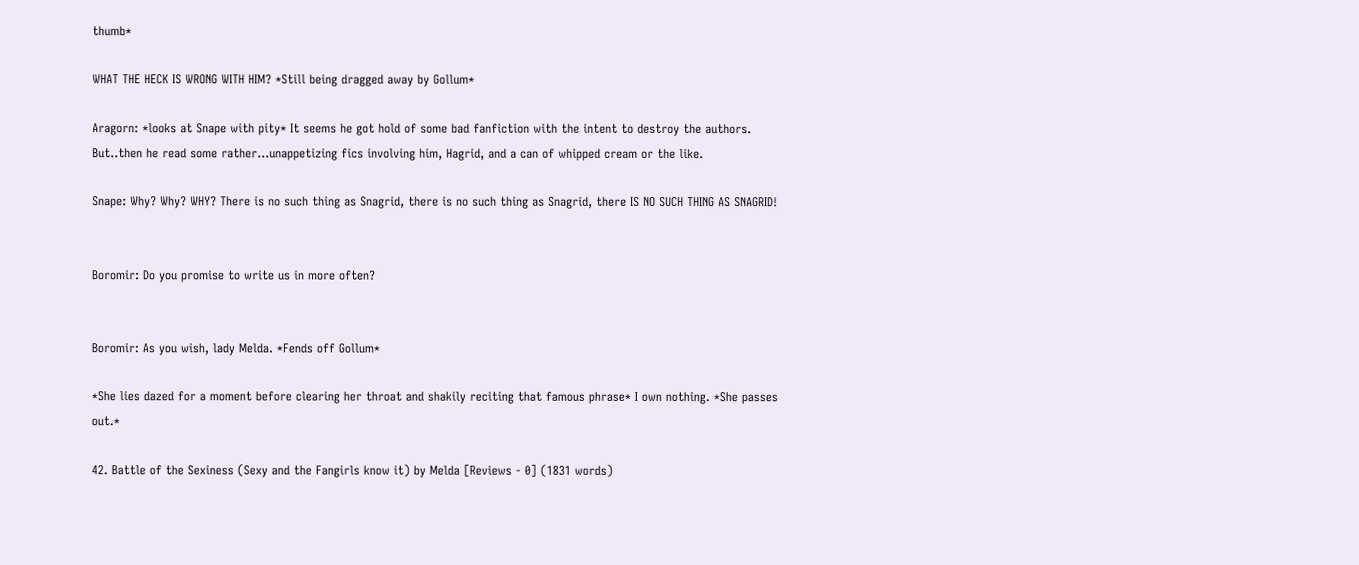thumb*

WHAT THE HECK IS WRONG WITH HIM? *Still being dragged away by Gollum*

Aragorn: *looks at Snape with pity* It seems he got hold of some bad fanfiction with the intent to destroy the authors. But..then he read some rather...unappetizing fics involving him, Hagrid, and a can of whipped cream or the like.

Snape: Why? Why? WHY? There is no such thing as Snagrid, there is no such thing as Snagrid, there IS NO SUCH THING AS SNAGRID!


Boromir: Do you promise to write us in more often?


Boromir: As you wish, lady Melda. *Fends off Gollum*

*She lies dazed for a moment before clearing her throat and shakily reciting that famous phrase* I own nothing. *She passes out.*

42. Battle of the Sexiness (Sexy and the Fangirls know it) by Melda [Reviews - 0] (1831 words)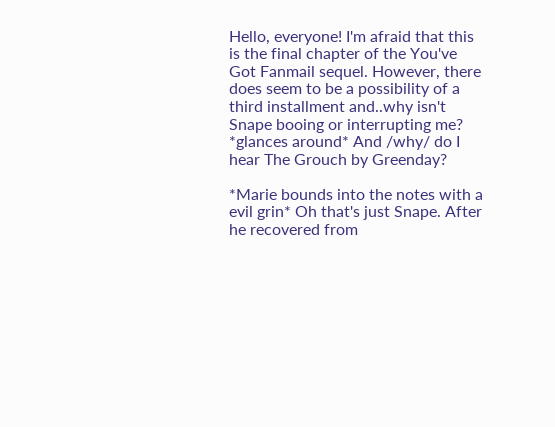Hello, everyone! I'm afraid that this is the final chapter of the You've Got Fanmail sequel. However, there does seem to be a possibility of a third installment and..why isn't Snape booing or interrupting me? *glances around* And /why/ do I hear The Grouch by Greenday?

*Marie bounds into the notes with a evil grin* Oh that's just Snape. After he recovered from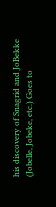his discovery of Snagrid and JoBekke (Jobelle, Jobeke, etc.) Goes to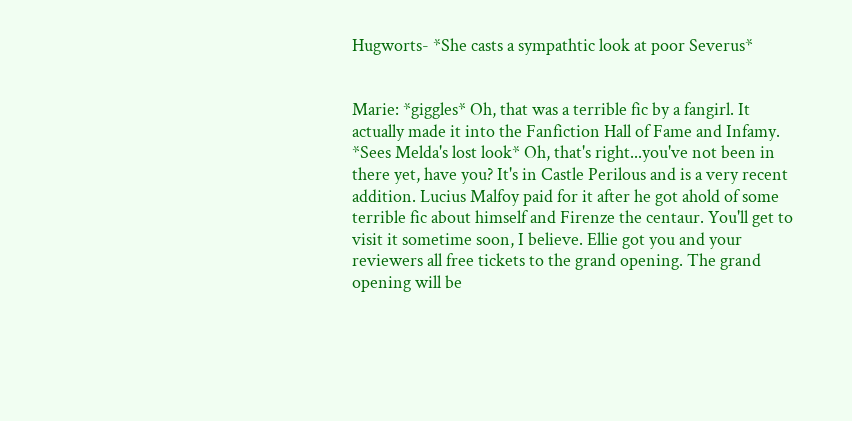Hugworts- *She casts a sympathtic look at poor Severus*


Marie: *giggles* Oh, that was a terrible fic by a fangirl. It actually made it into the Fanfiction Hall of Fame and Infamy. *Sees Melda's lost look* Oh, that's right...you've not been in there yet, have you? It's in Castle Perilous and is a very recent addition. Lucius Malfoy paid for it after he got ahold of some terrible fic about himself and Firenze the centaur. You'll get to visit it sometime soon, I believe. Ellie got you and your reviewers all free tickets to the grand opening. The grand opening will be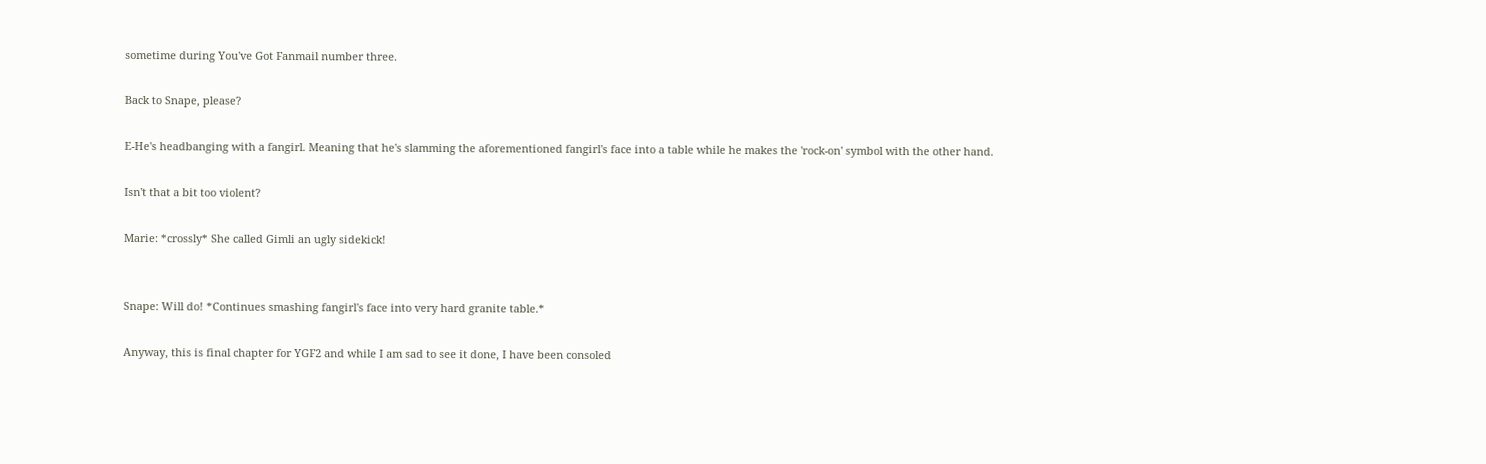sometime during You've Got Fanmail number three.

Back to Snape, please?

E-He's headbanging with a fangirl. Meaning that he's slamming the aforementioned fangirl's face into a table while he makes the 'rock-on' symbol with the other hand.

Isn't that a bit too violent?

Marie: *crossly* She called Gimli an ugly sidekick!


Snape: Will do! *Continues smashing fangirl's face into very hard granite table.*

Anyway, this is final chapter for YGF2 and while I am sad to see it done, I have been consoled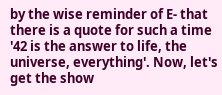by the wise reminder of E- that there is a quote for such a time '42 is the answer to life, the universe, everything'. Now, let's get the show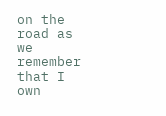on the road as we remember that I own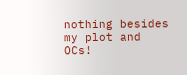nothing besides my plot and OCs!